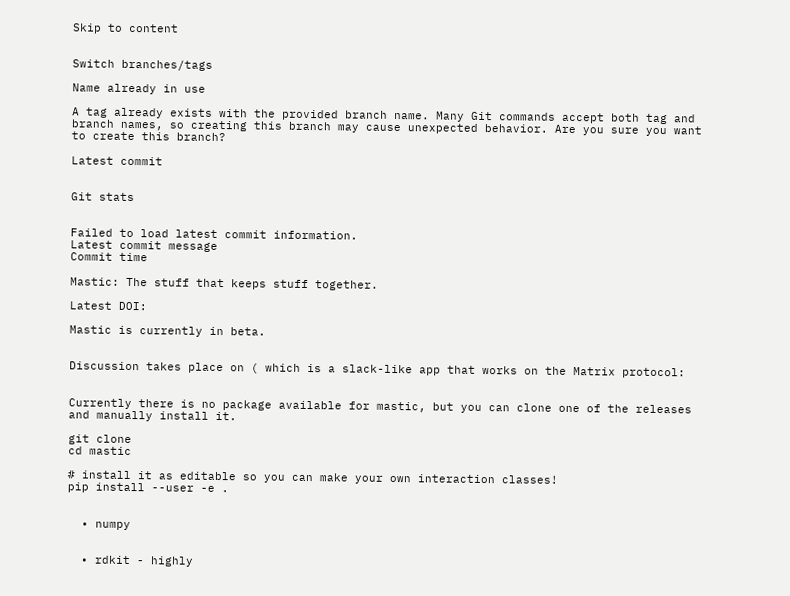Skip to content


Switch branches/tags

Name already in use

A tag already exists with the provided branch name. Many Git commands accept both tag and branch names, so creating this branch may cause unexpected behavior. Are you sure you want to create this branch?

Latest commit


Git stats


Failed to load latest commit information.
Latest commit message
Commit time

Mastic: The stuff that keeps stuff together.

Latest DOI:

Mastic is currently in beta.


Discussion takes place on ( which is a slack-like app that works on the Matrix protocol:


Currently there is no package available for mastic, but you can clone one of the releases and manually install it.

git clone
cd mastic

# install it as editable so you can make your own interaction classes!
pip install --user -e .


  • numpy


  • rdkit - highly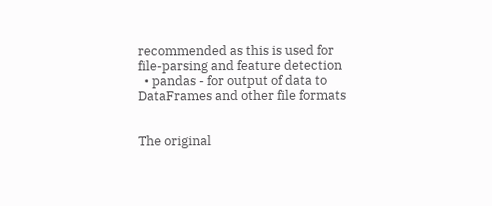recommended as this is used for file-parsing and feature detection
  • pandas - for output of data to DataFrames and other file formats


The original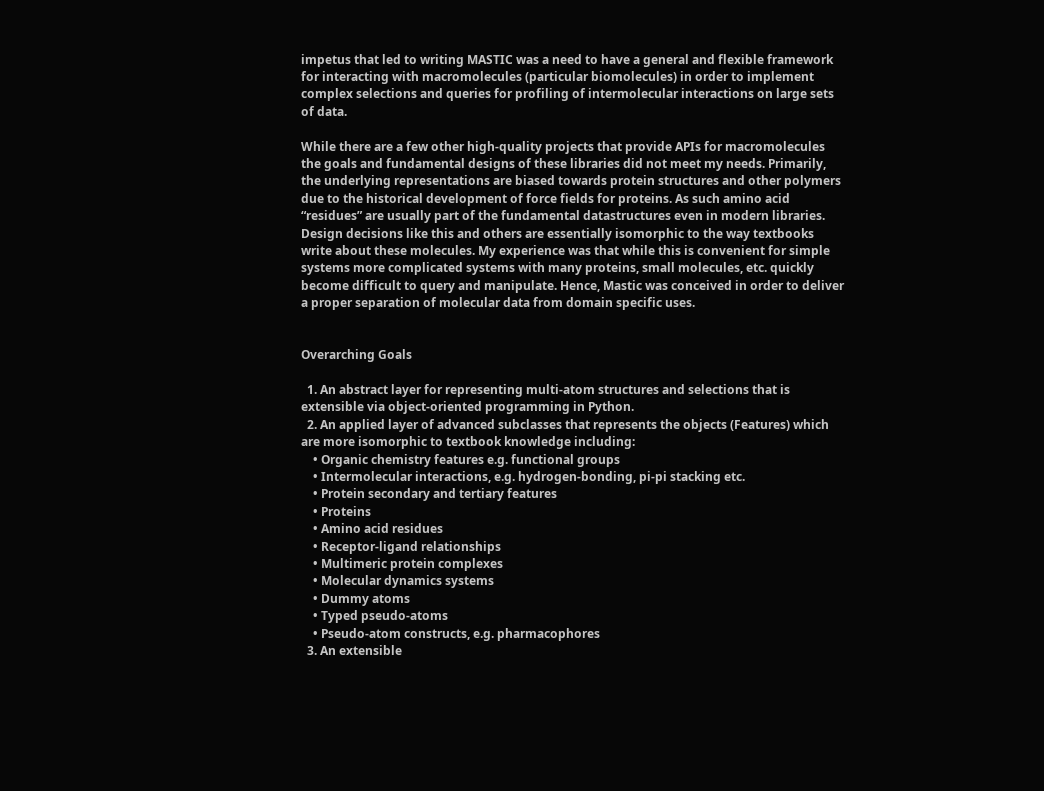impetus that led to writing MASTIC was a need to have a general and flexible framework for interacting with macromolecules (particular biomolecules) in order to implement complex selections and queries for profiling of intermolecular interactions on large sets of data.

While there are a few other high-quality projects that provide APIs for macromolecules the goals and fundamental designs of these libraries did not meet my needs. Primarily, the underlying representations are biased towards protein structures and other polymers due to the historical development of force fields for proteins. As such amino acid “residues” are usually part of the fundamental datastructures even in modern libraries. Design decisions like this and others are essentially isomorphic to the way textbooks write about these molecules. My experience was that while this is convenient for simple systems more complicated systems with many proteins, small molecules, etc. quickly become difficult to query and manipulate. Hence, Mastic was conceived in order to deliver a proper separation of molecular data from domain specific uses.


Overarching Goals

  1. An abstract layer for representing multi-atom structures and selections that is extensible via object-oriented programming in Python.
  2. An applied layer of advanced subclasses that represents the objects (Features) which are more isomorphic to textbook knowledge including:
    • Organic chemistry features e.g. functional groups
    • Intermolecular interactions, e.g. hydrogen-bonding, pi-pi stacking etc.
    • Protein secondary and tertiary features
    • Proteins
    • Amino acid residues
    • Receptor-ligand relationships
    • Multimeric protein complexes
    • Molecular dynamics systems
    • Dummy atoms
    • Typed pseudo-atoms
    • Pseudo-atom constructs, e.g. pharmacophores
  3. An extensible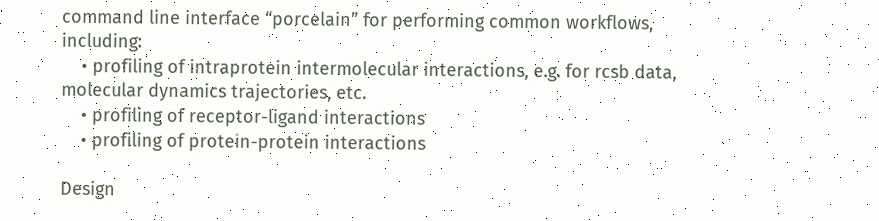command line interface “porcelain” for performing common workflows, including:
    • profiling of intraprotein intermolecular interactions, e.g. for rcsb data, molecular dynamics trajectories, etc.
    • profiling of receptor-ligand interactions
    • profiling of protein-protein interactions

Design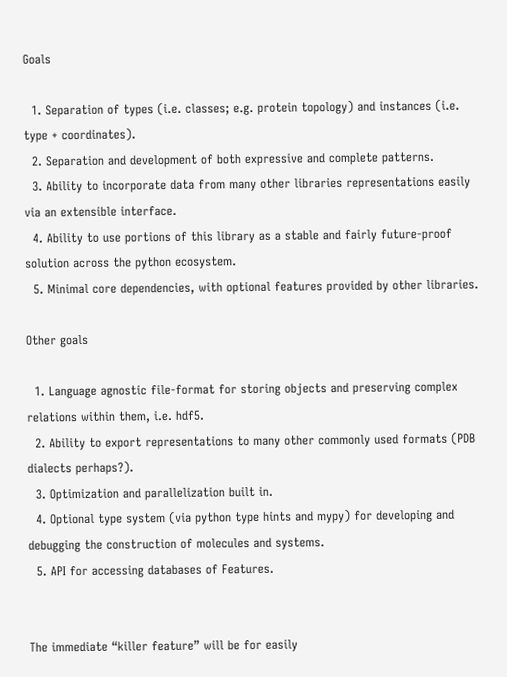Goals

  1. Separation of types (i.e. classes; e.g. protein topology) and instances (i.e. type + coordinates).
  2. Separation and development of both expressive and complete patterns.
  3. Ability to incorporate data from many other libraries representations easily via an extensible interface.
  4. Ability to use portions of this library as a stable and fairly future-proof solution across the python ecosystem.
  5. Minimal core dependencies, with optional features provided by other libraries.

Other goals

  1. Language agnostic file-format for storing objects and preserving complex relations within them, i.e. hdf5.
  2. Ability to export representations to many other commonly used formats (PDB dialects perhaps?).
  3. Optimization and parallelization built in.
  4. Optional type system (via python type hints and mypy) for developing and debugging the construction of molecules and systems.
  5. API for accessing databases of Features.


The immediate “killer feature” will be for easily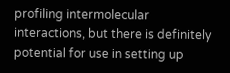profiling intermolecular interactions, but there is definitely potential for use in setting up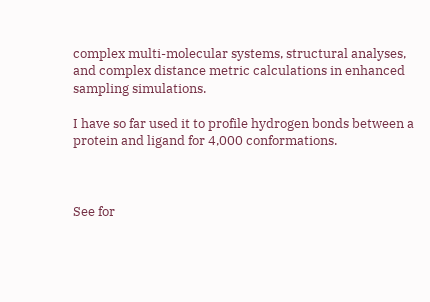complex multi-molecular systems, structural analyses, and complex distance metric calculations in enhanced sampling simulations.

I have so far used it to profile hydrogen bonds between a protein and ligand for 4,000 conformations.



See for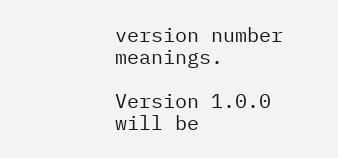version number meanings.

Version 1.0.0 will be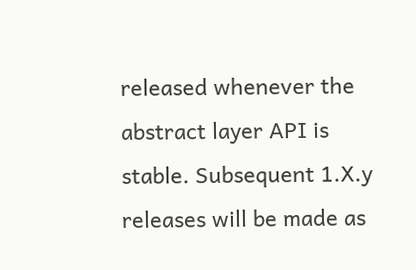released whenever the abstract layer API is stable. Subsequent 1.X.y releases will be made as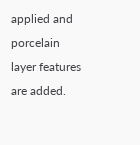applied and porcelain layer features are added.